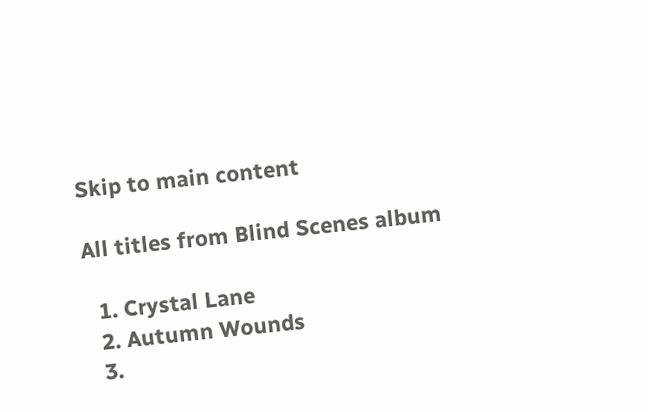Skip to main content

All titles from Blind Scenes album

  1. Crystal Lane
  2. Autumn Wounds
  3.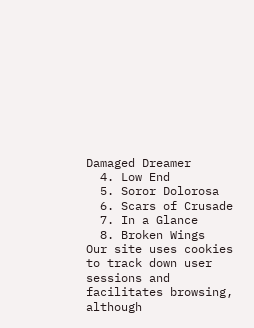Damaged Dreamer
  4. Low End
  5. Soror Dolorosa
  6. Scars of Crusade
  7. In a Glance
  8. Broken Wings
Our site uses cookies to track down user sessions and facilitates browsing, although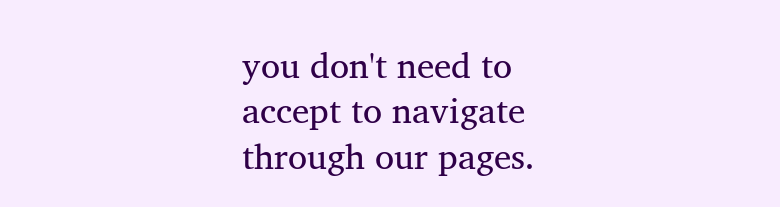you don't need to accept to navigate through our pages.